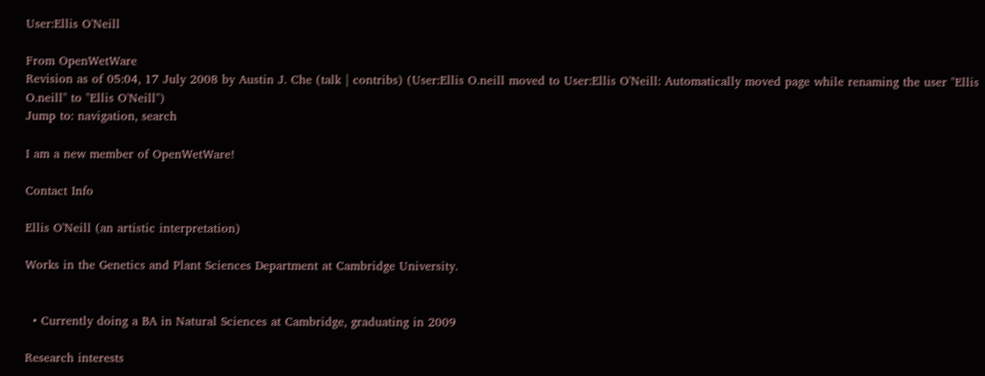User:Ellis O'Neill

From OpenWetWare
Revision as of 05:04, 17 July 2008 by Austin J. Che (talk | contribs) (User:Ellis O.neill moved to User:Ellis O'Neill: Automatically moved page while renaming the user "Ellis O.neill" to "Ellis O'Neill")
Jump to: navigation, search

I am a new member of OpenWetWare!

Contact Info

Ellis O'Neill (an artistic interpretation)

Works in the Genetics and Plant Sciences Department at Cambridge University.


  • Currently doing a BA in Natural Sciences at Cambridge, graduating in 2009

Research interests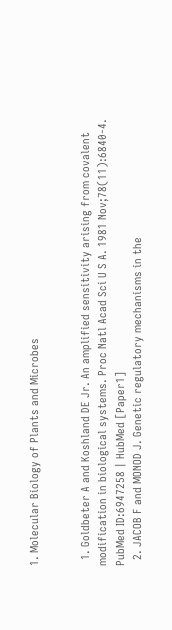1. Molecular Biology of Plants and Microbes


  1. Goldbeter A and Koshland DE Jr. An amplified sensitivity arising from covalent modification in biological systems. Proc Natl Acad Sci U S A. 1981 Nov;78(11):6840-4. PubMed ID:6947258 | HubMed [Paper1]
  2. JACOB F and MONOD J. Genetic regulatory mechanisms in the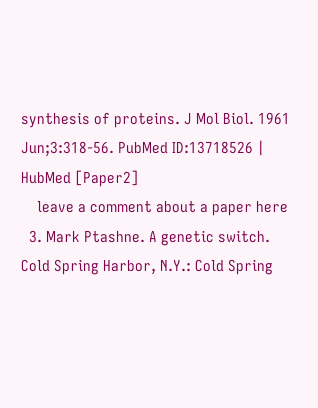synthesis of proteins. J Mol Biol. 1961 Jun;3:318-56. PubMed ID:13718526 | HubMed [Paper2]
    leave a comment about a paper here
  3. Mark Ptashne. A genetic switch. Cold Spring Harbor, N.Y.: Cold Spring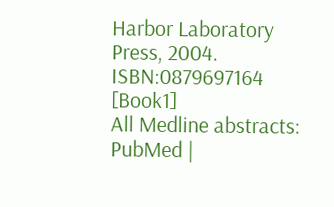Harbor Laboratory Press, 2004. ISBN:0879697164 [Book1]
All Medline abstracts: PubMed |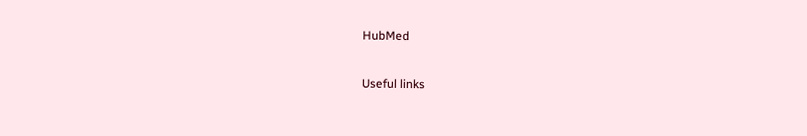HubMed

Useful links